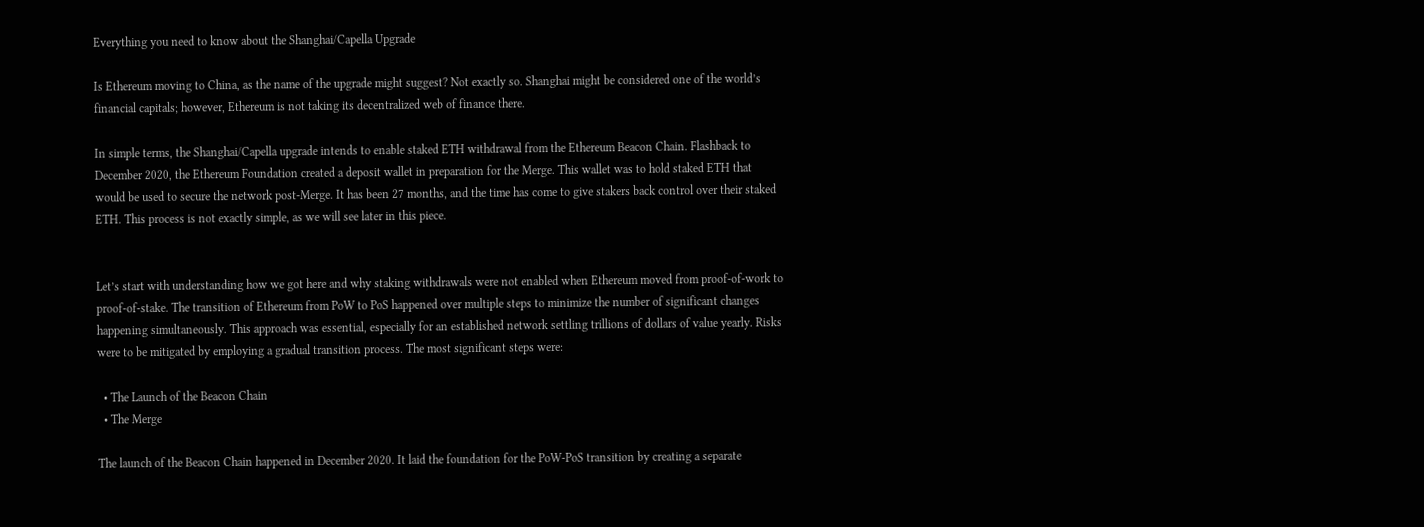Everything you need to know about the Shanghai/Capella Upgrade

Is Ethereum moving to China, as the name of the upgrade might suggest? Not exactly so. Shanghai might be considered one of the world’s financial capitals; however, Ethereum is not taking its decentralized web of finance there.

In simple terms, the Shanghai/Capella upgrade intends to enable staked ETH withdrawal from the Ethereum Beacon Chain. Flashback to December 2020, the Ethereum Foundation created a deposit wallet in preparation for the Merge. This wallet was to hold staked ETH that would be used to secure the network post-Merge. It has been 27 months, and the time has come to give stakers back control over their staked ETH. This process is not exactly simple, as we will see later in this piece.


Let’s start with understanding how we got here and why staking withdrawals were not enabled when Ethereum moved from proof-of-work to proof-of-stake. The transition of Ethereum from PoW to PoS happened over multiple steps to minimize the number of significant changes happening simultaneously. This approach was essential, especially for an established network settling trillions of dollars of value yearly. Risks were to be mitigated by employing a gradual transition process. The most significant steps were:

  • The Launch of the Beacon Chain
  • The Merge

The launch of the Beacon Chain happened in December 2020. It laid the foundation for the PoW-PoS transition by creating a separate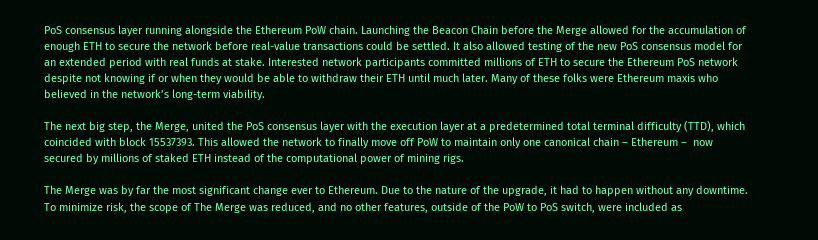PoS consensus layer running alongside the Ethereum PoW chain. Launching the Beacon Chain before the Merge allowed for the accumulation of enough ETH to secure the network before real-value transactions could be settled. It also allowed testing of the new PoS consensus model for an extended period with real funds at stake. Interested network participants committed millions of ETH to secure the Ethereum PoS network despite not knowing if or when they would be able to withdraw their ETH until much later. Many of these folks were Ethereum maxis who believed in the network’s long-term viability.

The next big step, the Merge, united the PoS consensus layer with the execution layer at a predetermined total terminal difficulty (TTD), which coincided with block 15537393. This allowed the network to finally move off PoW to maintain only one canonical chain – Ethereum –  now secured by millions of staked ETH instead of the computational power of mining rigs.

The Merge was by far the most significant change ever to Ethereum. Due to the nature of the upgrade, it had to happen without any downtime. To minimize risk, the scope of The Merge was reduced, and no other features, outside of the PoW to PoS switch, were included as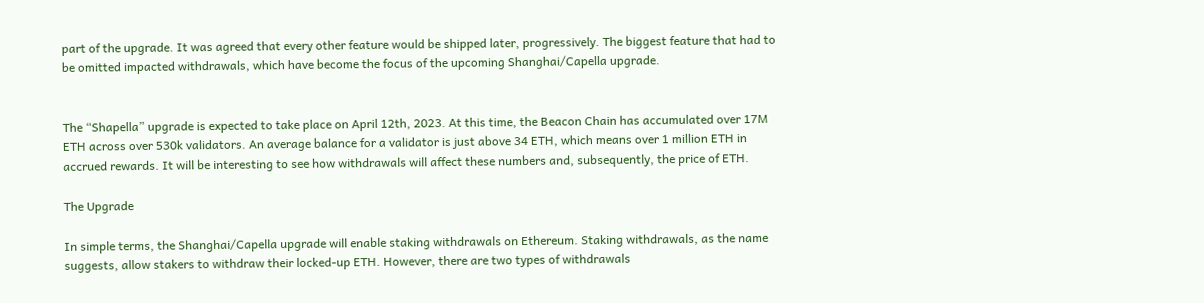part of the upgrade. It was agreed that every other feature would be shipped later, progressively. The biggest feature that had to be omitted impacted withdrawals, which have become the focus of the upcoming Shanghai/Capella upgrade.


The “Shapella” upgrade is expected to take place on April 12th, 2023. At this time, the Beacon Chain has accumulated over 17M ETH across over 530k validators. An average balance for a validator is just above 34 ETH, which means over 1 million ETH in accrued rewards. It will be interesting to see how withdrawals will affect these numbers and, subsequently, the price of ETH.

The Upgrade

In simple terms, the Shanghai/Capella upgrade will enable staking withdrawals on Ethereum. Staking withdrawals, as the name suggests, allow stakers to withdraw their locked-up ETH. However, there are two types of withdrawals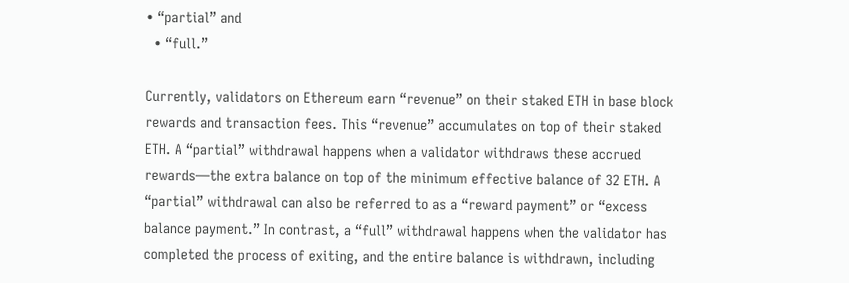• “partial” and
  • “full.”

Currently, validators on Ethereum earn “revenue” on their staked ETH in base block rewards and transaction fees. This “revenue” accumulates on top of their staked ETH. A “partial” withdrawal happens when a validator withdraws these accrued rewards—the extra balance on top of the minimum effective balance of 32 ETH. A “partial” withdrawal can also be referred to as a “reward payment” or “excess balance payment.” In contrast, a “full” withdrawal happens when the validator has completed the process of exiting, and the entire balance is withdrawn, including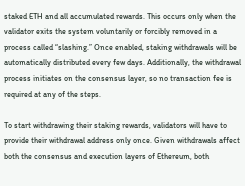staked ETH and all accumulated rewards. This occurs only when the validator exits the system voluntarily or forcibly removed in a process called “slashing.” Once enabled, staking withdrawals will be automatically distributed every few days. Additionally, the withdrawal process initiates on the consensus layer, so no transaction fee is required at any of the steps.

To start withdrawing their staking rewards, validators will have to provide their withdrawal address only once. Given withdrawals affect both the consensus and execution layers of Ethereum, both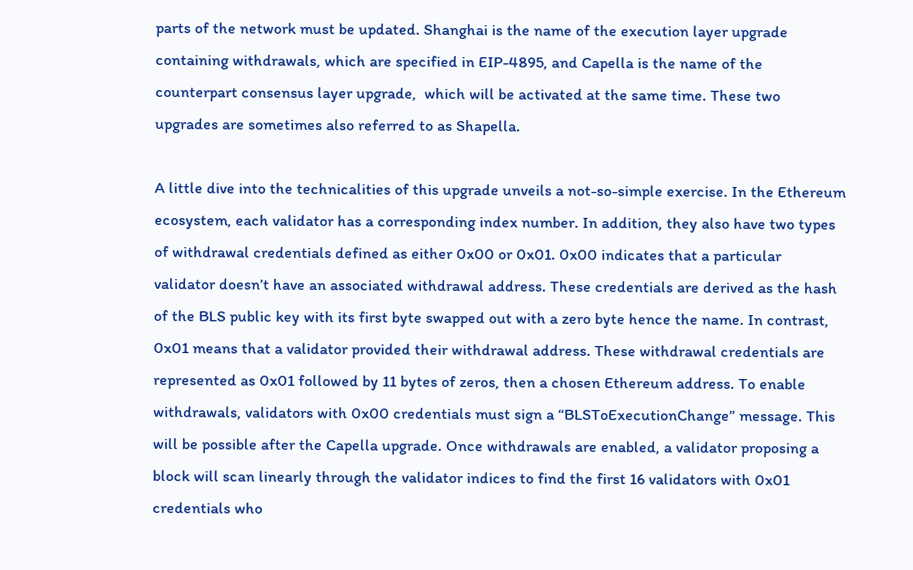parts of the network must be updated. Shanghai is the name of the execution layer upgrade containing withdrawals, which are specified in EIP-4895, and Capella is the name of the counterpart consensus layer upgrade,  which will be activated at the same time. These two upgrades are sometimes also referred to as Shapella.

A little dive into the technicalities of this upgrade unveils a not-so-simple exercise. In the Ethereum ecosystem, each validator has a corresponding index number. In addition, they also have two types of withdrawal credentials defined as either 0x00 or 0x01. 0x00 indicates that a particular validator doesn’t have an associated withdrawal address. These credentials are derived as the hash of the BLS public key with its first byte swapped out with a zero byte hence the name. In contrast, 0x01 means that a validator provided their withdrawal address. These withdrawal credentials are represented as 0x01 followed by 11 bytes of zeros, then a chosen Ethereum address. To enable withdrawals, validators with 0x00 credentials must sign a “BLSToExecutionChange” message. This will be possible after the Capella upgrade. Once withdrawals are enabled, a validator proposing a block will scan linearly through the validator indices to find the first 16 validators with 0x01 credentials who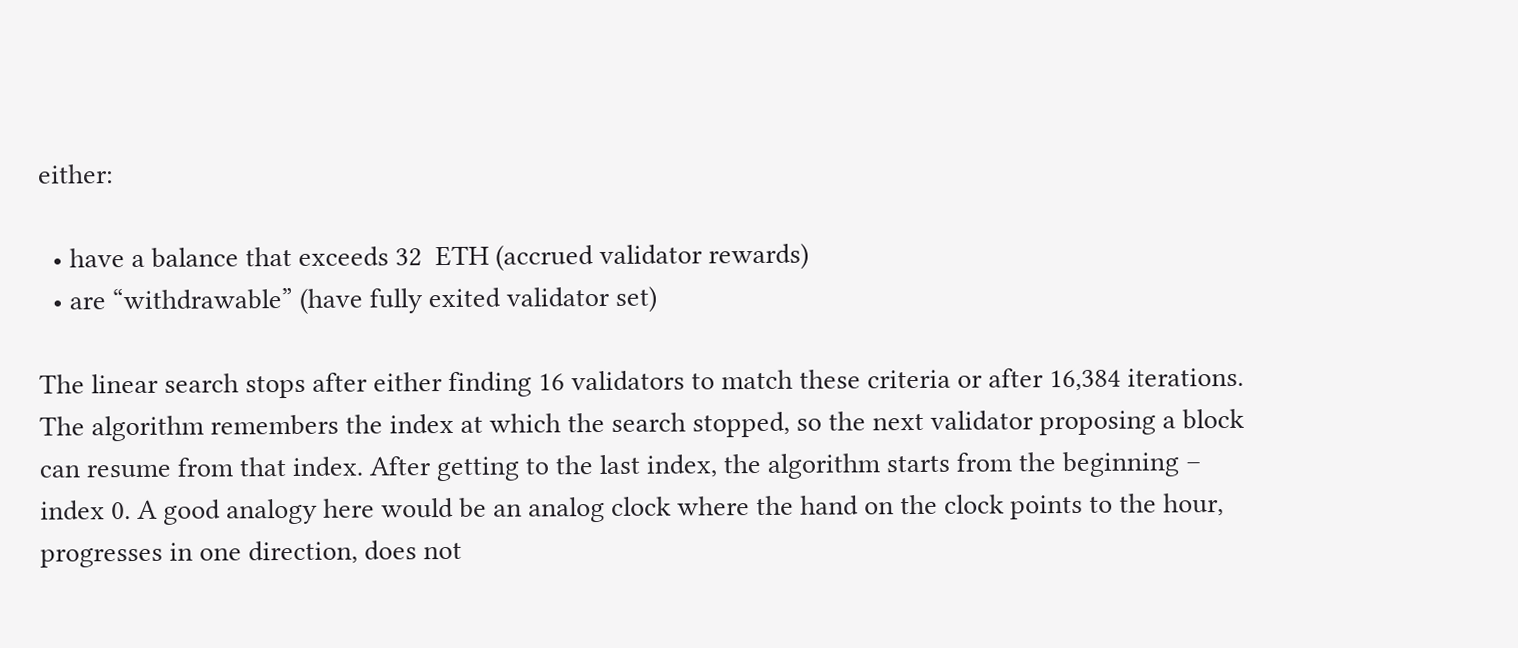either:

  • have a balance that exceeds 32  ETH (accrued validator rewards)
  • are “withdrawable” (have fully exited validator set)

The linear search stops after either finding 16 validators to match these criteria or after 16,384 iterations. The algorithm remembers the index at which the search stopped, so the next validator proposing a block can resume from that index. After getting to the last index, the algorithm starts from the beginning – index 0. A good analogy here would be an analog clock where the hand on the clock points to the hour, progresses in one direction, does not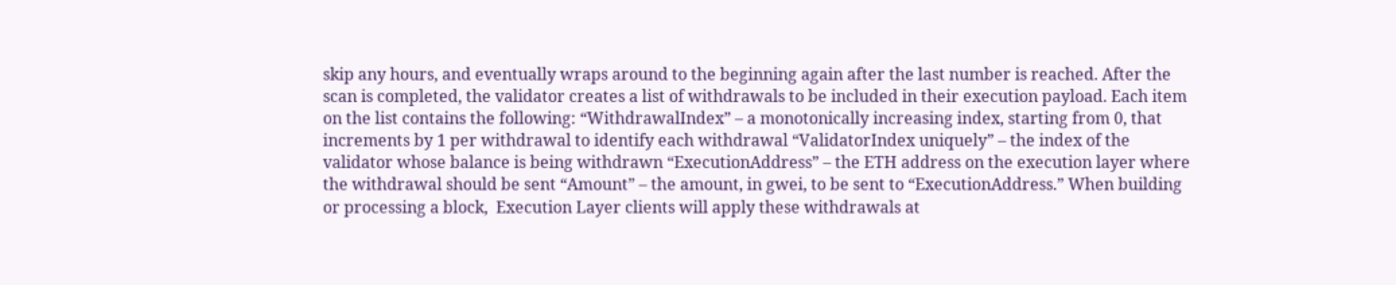skip any hours, and eventually wraps around to the beginning again after the last number is reached. After the scan is completed, the validator creates a list of withdrawals to be included in their execution payload. Each item on the list contains the following: “WithdrawalIndex” – a monotonically increasing index, starting from 0, that increments by 1 per withdrawal to identify each withdrawal “ValidatorIndex uniquely” – the index of the validator whose balance is being withdrawn “ExecutionAddress” – the ETH address on the execution layer where the withdrawal should be sent “Amount” – the amount, in gwei, to be sent to “ExecutionAddress.” When building or processing a block,  Execution Layer clients will apply these withdrawals at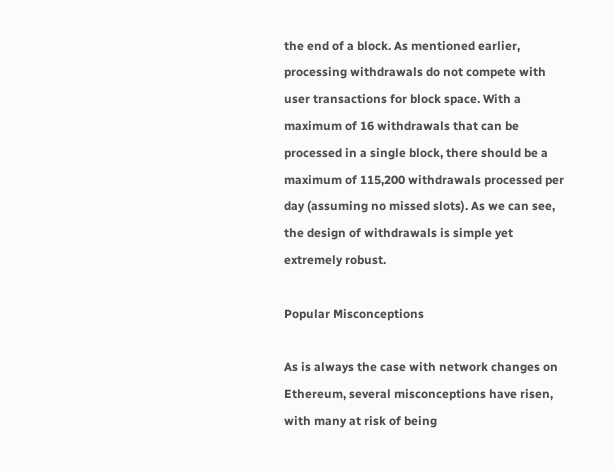the end of a block. As mentioned earlier, processing withdrawals do not compete with user transactions for block space. With a maximum of 16 withdrawals that can be processed in a single block, there should be a maximum of 115,200 withdrawals processed per day (assuming no missed slots). As we can see, the design of withdrawals is simple yet extremely robust.

Popular Misconceptions

As is always the case with network changes on Ethereum, several misconceptions have risen, with many at risk of being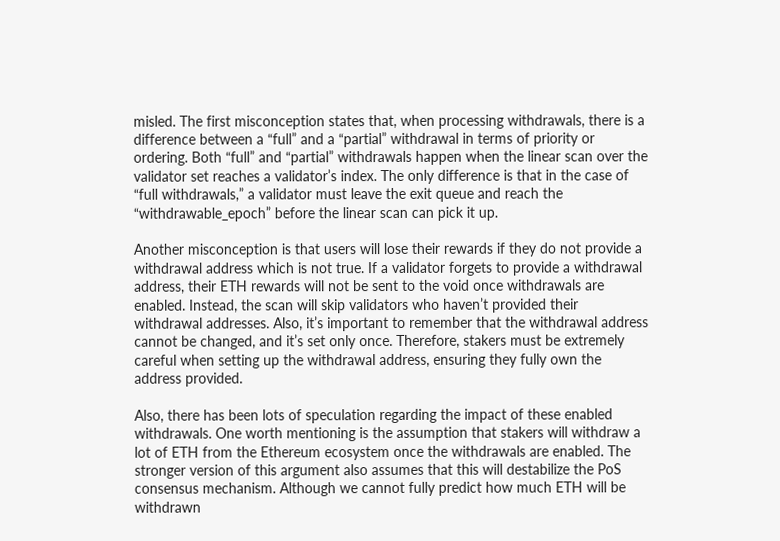misled. The first misconception states that, when processing withdrawals, there is a difference between a “full” and a “partial” withdrawal in terms of priority or ordering. Both “full” and “partial” withdrawals happen when the linear scan over the validator set reaches a validator’s index. The only difference is that in the case of “full withdrawals,” a validator must leave the exit queue and reach the “withdrawable_epoch” before the linear scan can pick it up.

Another misconception is that users will lose their rewards if they do not provide a withdrawal address which is not true. If a validator forgets to provide a withdrawal address, their ETH rewards will not be sent to the void once withdrawals are enabled. Instead, the scan will skip validators who haven’t provided their withdrawal addresses. Also, it’s important to remember that the withdrawal address cannot be changed, and it’s set only once. Therefore, stakers must be extremely careful when setting up the withdrawal address, ensuring they fully own the address provided.

Also, there has been lots of speculation regarding the impact of these enabled withdrawals. One worth mentioning is the assumption that stakers will withdraw a lot of ETH from the Ethereum ecosystem once the withdrawals are enabled. The stronger version of this argument also assumes that this will destabilize the PoS consensus mechanism. Although we cannot fully predict how much ETH will be withdrawn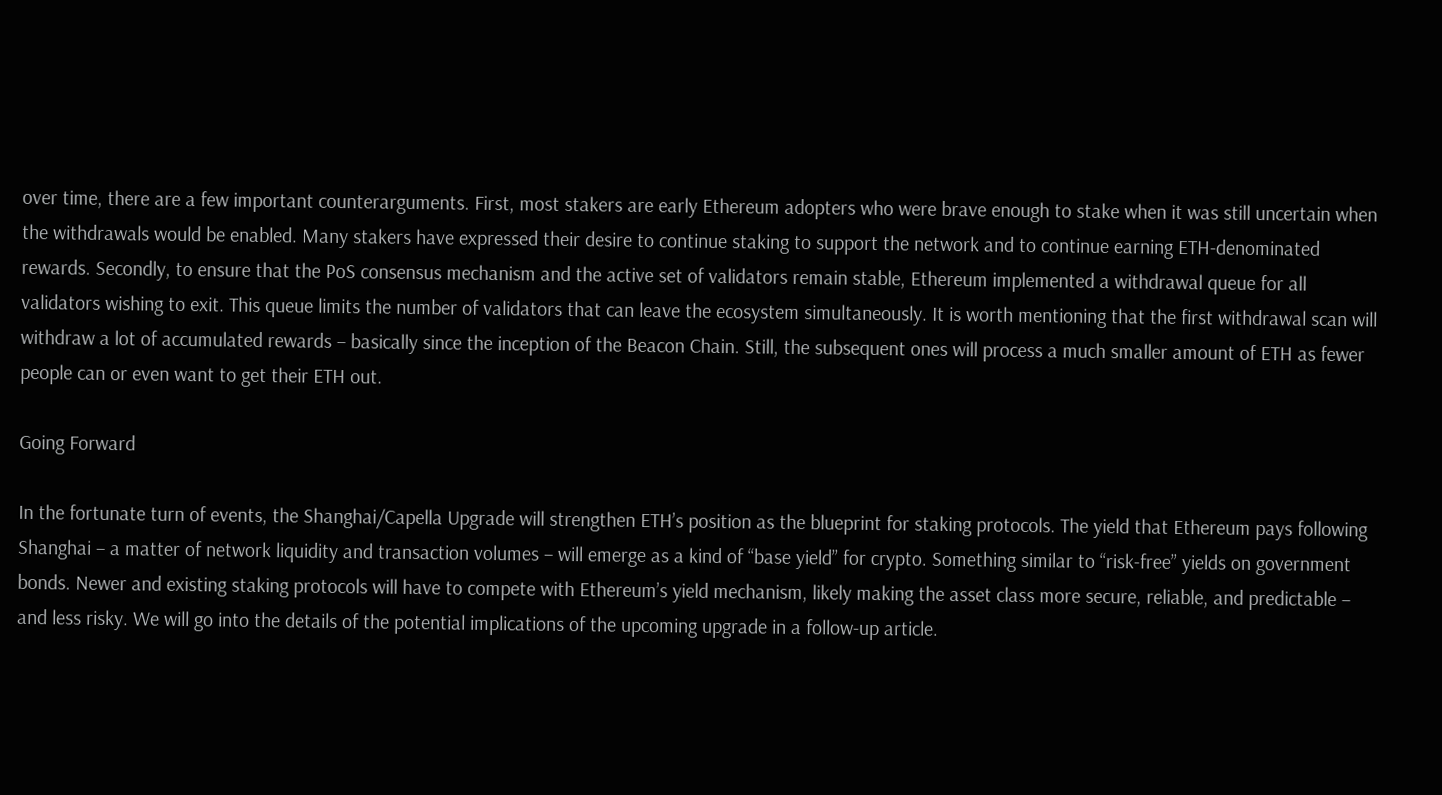over time, there are a few important counterarguments. First, most stakers are early Ethereum adopters who were brave enough to stake when it was still uncertain when the withdrawals would be enabled. Many stakers have expressed their desire to continue staking to support the network and to continue earning ETH-denominated rewards. Secondly, to ensure that the PoS consensus mechanism and the active set of validators remain stable, Ethereum implemented a withdrawal queue for all validators wishing to exit. This queue limits the number of validators that can leave the ecosystem simultaneously. It is worth mentioning that the first withdrawal scan will withdraw a lot of accumulated rewards – basically since the inception of the Beacon Chain. Still, the subsequent ones will process a much smaller amount of ETH as fewer people can or even want to get their ETH out.

Going Forward

In the fortunate turn of events, the Shanghai/Capella Upgrade will strengthen ETH’s position as the blueprint for staking protocols. The yield that Ethereum pays following Shanghai – a matter of network liquidity and transaction volumes – will emerge as a kind of “base yield” for crypto. Something similar to “risk-free” yields on government bonds. Newer and existing staking protocols will have to compete with Ethereum’s yield mechanism, likely making the asset class more secure, reliable, and predictable – and less risky. We will go into the details of the potential implications of the upcoming upgrade in a follow-up article.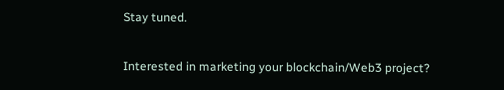Stay tuned.

Interested in marketing your blockchain/Web3 project?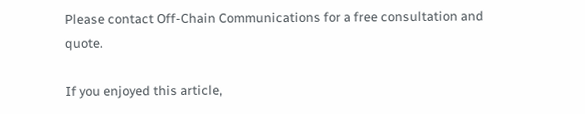Please contact Off-Chain Communications for a free consultation and quote.

If you enjoyed this article,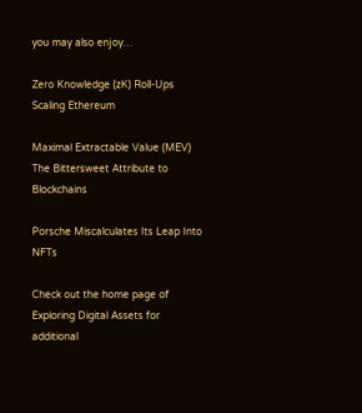you may also enjoy…

Zero Knowledge (zK) Roll-Ups Scaling Ethereum

Maximal Extractable Value (MEV) The Bittersweet Attribute to Blockchains

Porsche Miscalculates Its Leap Into NFTs

Check out the home page of Exploring Digital Assets for additional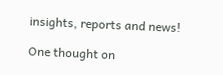insights, reports and news!

One thought on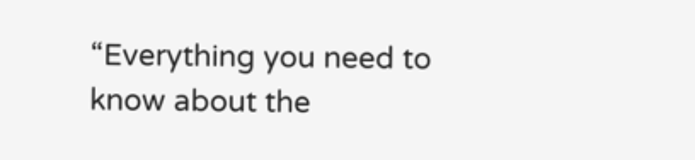“Everything you need to know about the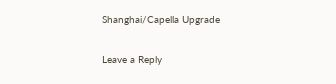Shanghai/Capella Upgrade

Leave a Reply